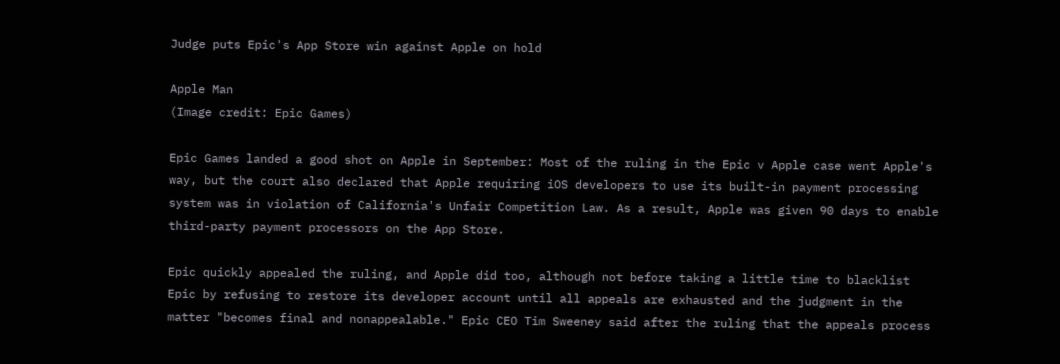Judge puts Epic's App Store win against Apple on hold

Apple Man
(Image credit: Epic Games)

Epic Games landed a good shot on Apple in September: Most of the ruling in the Epic v Apple case went Apple's way, but the court also declared that Apple requiring iOS developers to use its built-in payment processing system was in violation of California's Unfair Competition Law. As a result, Apple was given 90 days to enable third-party payment processors on the App Store.

Epic quickly appealed the ruling, and Apple did too, although not before taking a little time to blacklist Epic by refusing to restore its developer account until all appeals are exhausted and the judgment in the matter "becomes final and nonappealable." Epic CEO Tim Sweeney said after the ruling that the appeals process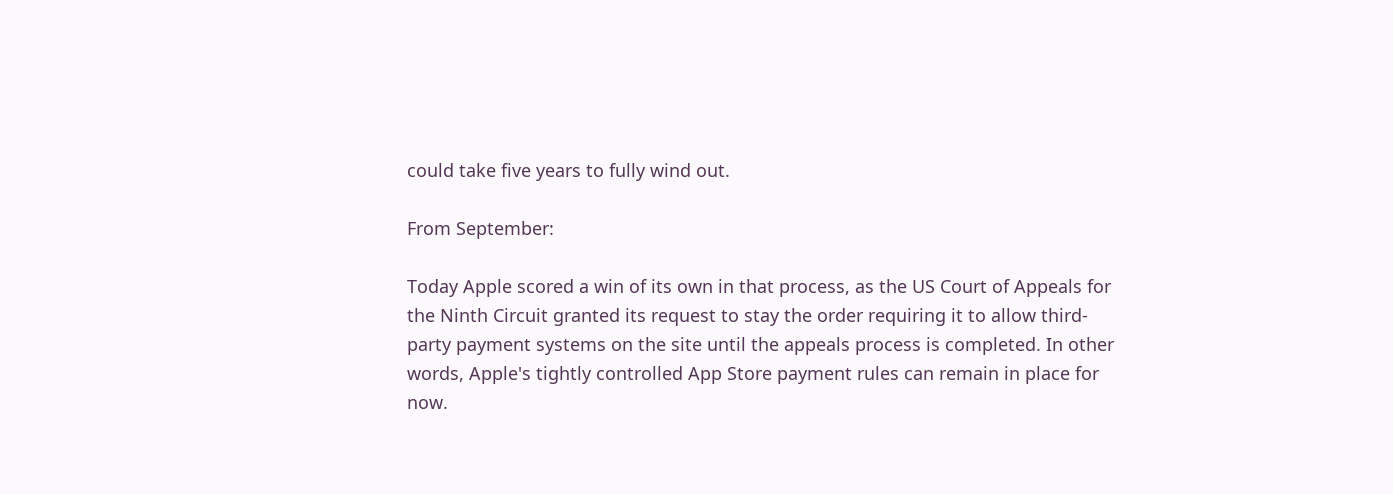could take five years to fully wind out.

From September:

Today Apple scored a win of its own in that process, as the US Court of Appeals for the Ninth Circuit granted its request to stay the order requiring it to allow third-party payment systems on the site until the appeals process is completed. In other words, Apple's tightly controlled App Store payment rules can remain in place for now.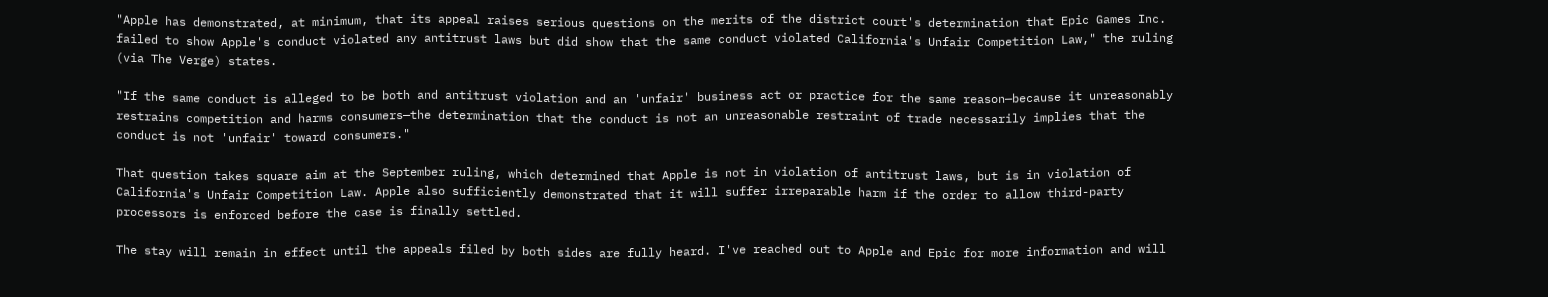"Apple has demonstrated, at minimum, that its appeal raises serious questions on the merits of the district court's determination that Epic Games Inc. failed to show Apple's conduct violated any antitrust laws but did show that the same conduct violated California's Unfair Competition Law," the ruling (via The Verge) states.

"If the same conduct is alleged to be both and antitrust violation and an 'unfair' business act or practice for the same reason—because it unreasonably restrains competition and harms consumers—the determination that the conduct is not an unreasonable restraint of trade necessarily implies that the conduct is not 'unfair' toward consumers."

That question takes square aim at the September ruling, which determined that Apple is not in violation of antitrust laws, but is in violation of California's Unfair Competition Law. Apple also sufficiently demonstrated that it will suffer irreparable harm if the order to allow third-party processors is enforced before the case is finally settled.

The stay will remain in effect until the appeals filed by both sides are fully heard. I've reached out to Apple and Epic for more information and will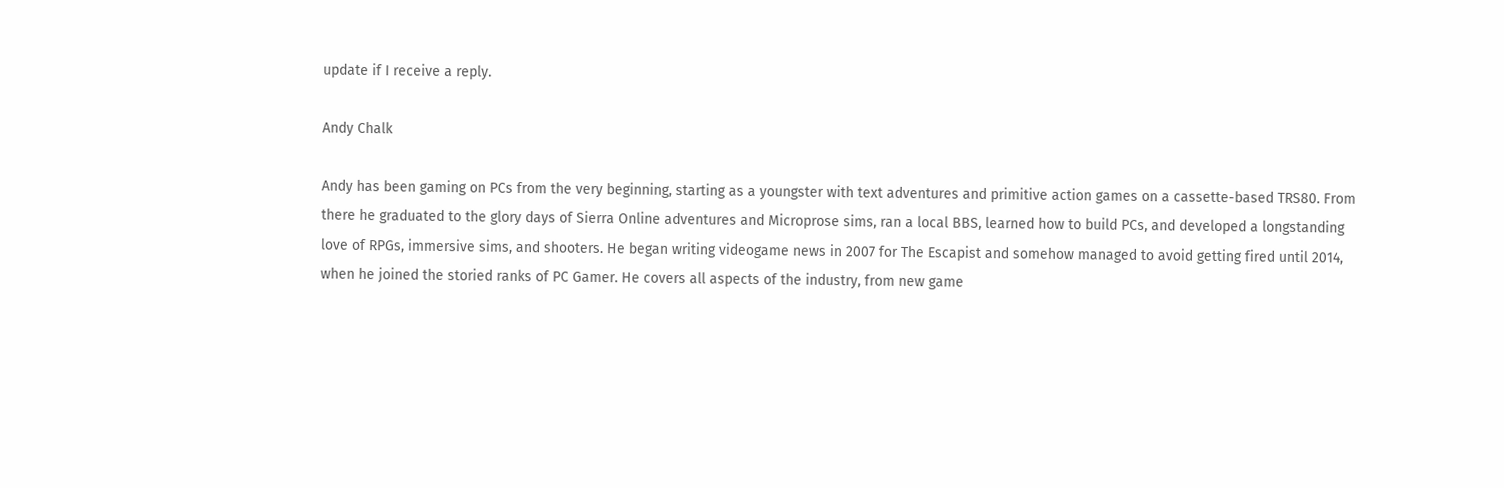update if I receive a reply.

Andy Chalk

Andy has been gaming on PCs from the very beginning, starting as a youngster with text adventures and primitive action games on a cassette-based TRS80. From there he graduated to the glory days of Sierra Online adventures and Microprose sims, ran a local BBS, learned how to build PCs, and developed a longstanding love of RPGs, immersive sims, and shooters. He began writing videogame news in 2007 for The Escapist and somehow managed to avoid getting fired until 2014, when he joined the storied ranks of PC Gamer. He covers all aspects of the industry, from new game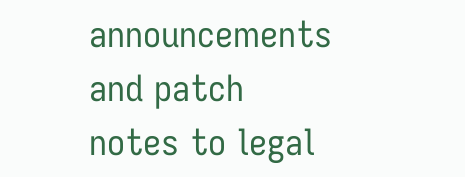announcements and patch notes to legal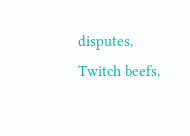disputes, Twitch beefs,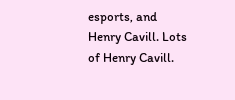esports, and Henry Cavill. Lots of Henry Cavill.